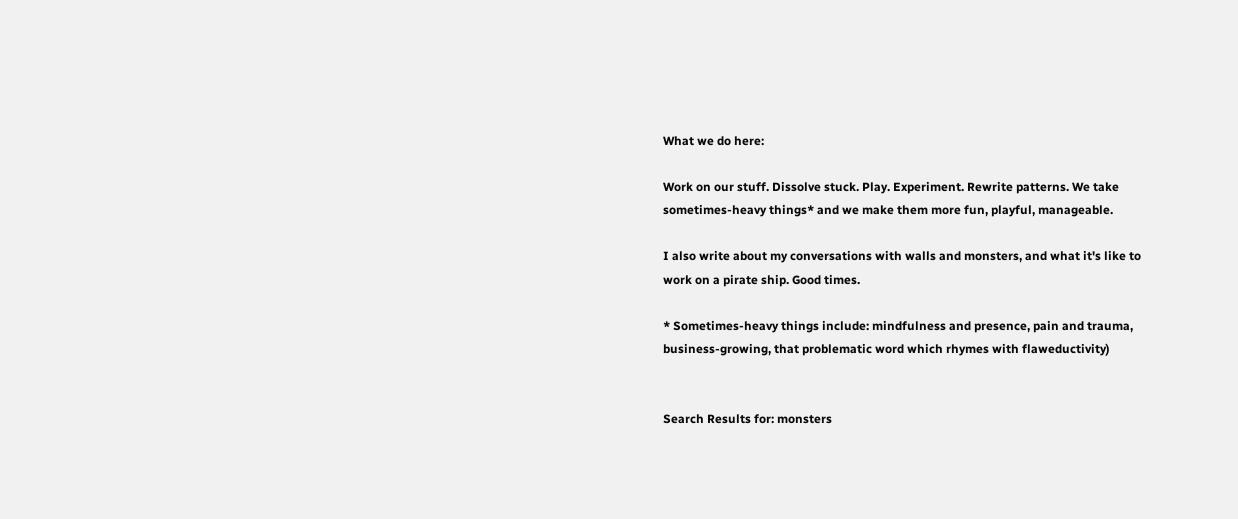What we do here:

Work on our stuff. Dissolve stuck. Play. Experiment. Rewrite patterns. We take sometimes-heavy things* and we make them more fun, playful, manageable.

I also write about my conversations with walls and monsters, and what it's like to work on a pirate ship. Good times.

* Sometimes-heavy things include: mindfulness and presence, pain and trauma, business-growing, that problematic word which rhymes with flaweductivity)


Search Results for: monsters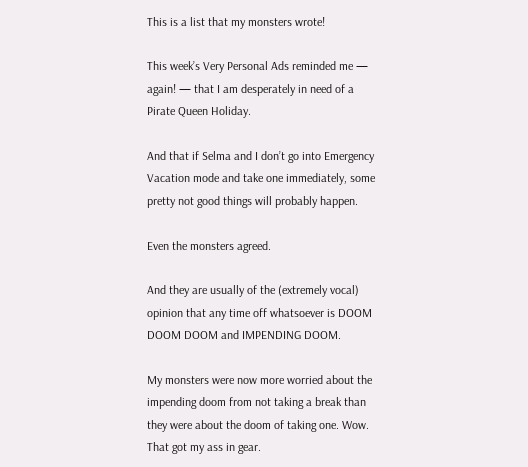This is a list that my monsters wrote!

This week’s Very Personal Ads reminded me — again! — that I am desperately in need of a Pirate Queen Holiday.

And that if Selma and I don’t go into Emergency Vacation mode and take one immediately, some pretty not good things will probably happen.

Even the monsters agreed.

And they are usually of the (extremely vocal) opinion that any time off whatsoever is DOOM DOOM DOOM and IMPENDING DOOM.

My monsters were now more worried about the impending doom from not taking a break than they were about the doom of taking one. Wow. That got my ass in gear.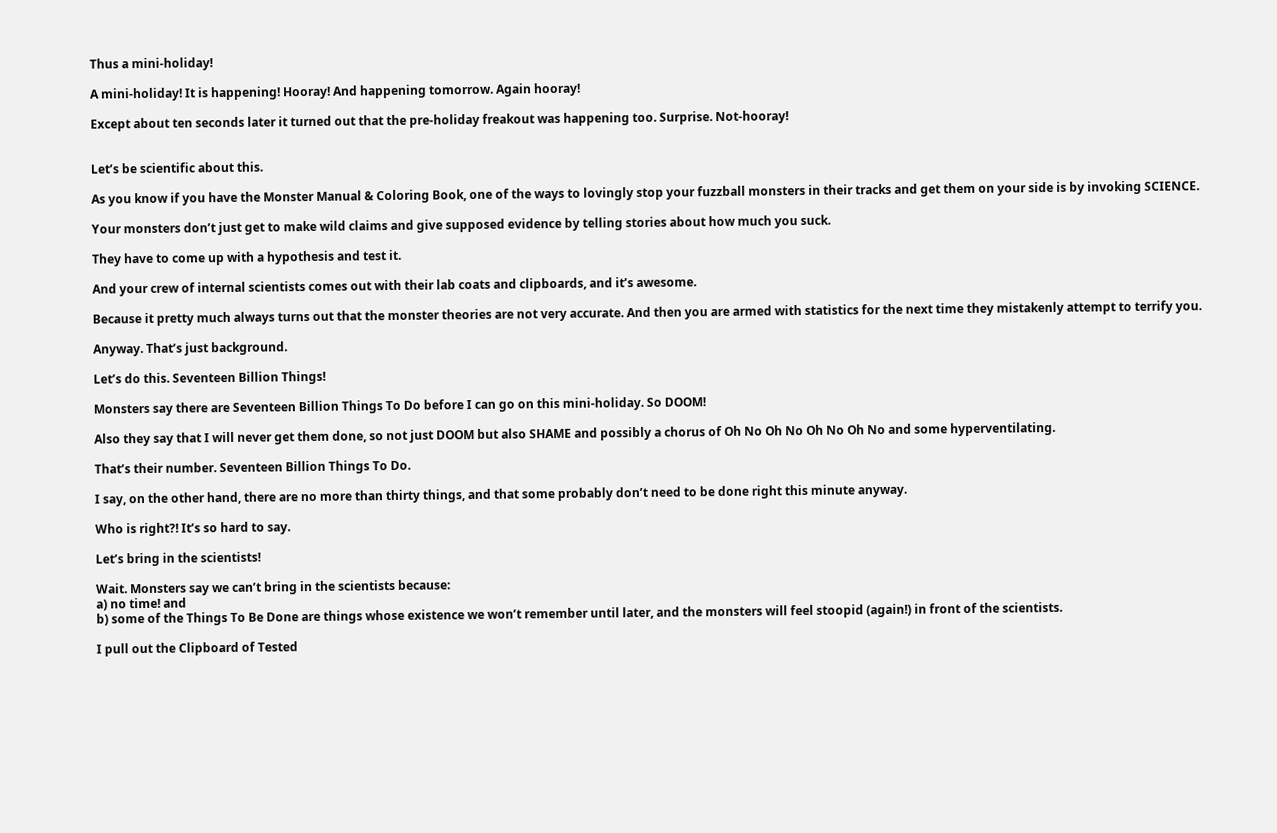Thus a mini-holiday!

A mini-holiday! It is happening! Hooray! And happening tomorrow. Again hooray!

Except about ten seconds later it turned out that the pre-holiday freakout was happening too. Surprise. Not-hooray!


Let’s be scientific about this.

As you know if you have the Monster Manual & Coloring Book, one of the ways to lovingly stop your fuzzball monsters in their tracks and get them on your side is by invoking SCIENCE.

Your monsters don’t just get to make wild claims and give supposed evidence by telling stories about how much you suck.

They have to come up with a hypothesis and test it.

And your crew of internal scientists comes out with their lab coats and clipboards, and it’s awesome.

Because it pretty much always turns out that the monster theories are not very accurate. And then you are armed with statistics for the next time they mistakenly attempt to terrify you.

Anyway. That’s just background.

Let’s do this. Seventeen Billion Things!

Monsters say there are Seventeen Billion Things To Do before I can go on this mini-holiday. So DOOM!

Also they say that I will never get them done, so not just DOOM but also SHAME and possibly a chorus of Oh No Oh No Oh No Oh No and some hyperventilating.

That’s their number. Seventeen Billion Things To Do.

I say, on the other hand, there are no more than thirty things, and that some probably don’t need to be done right this minute anyway.

Who is right?! It’s so hard to say.

Let’s bring in the scientists!

Wait. Monsters say we can’t bring in the scientists because:
a) no time! and
b) some of the Things To Be Done are things whose existence we won’t remember until later, and the monsters will feel stoopid (again!) in front of the scientists.

I pull out the Clipboard of Tested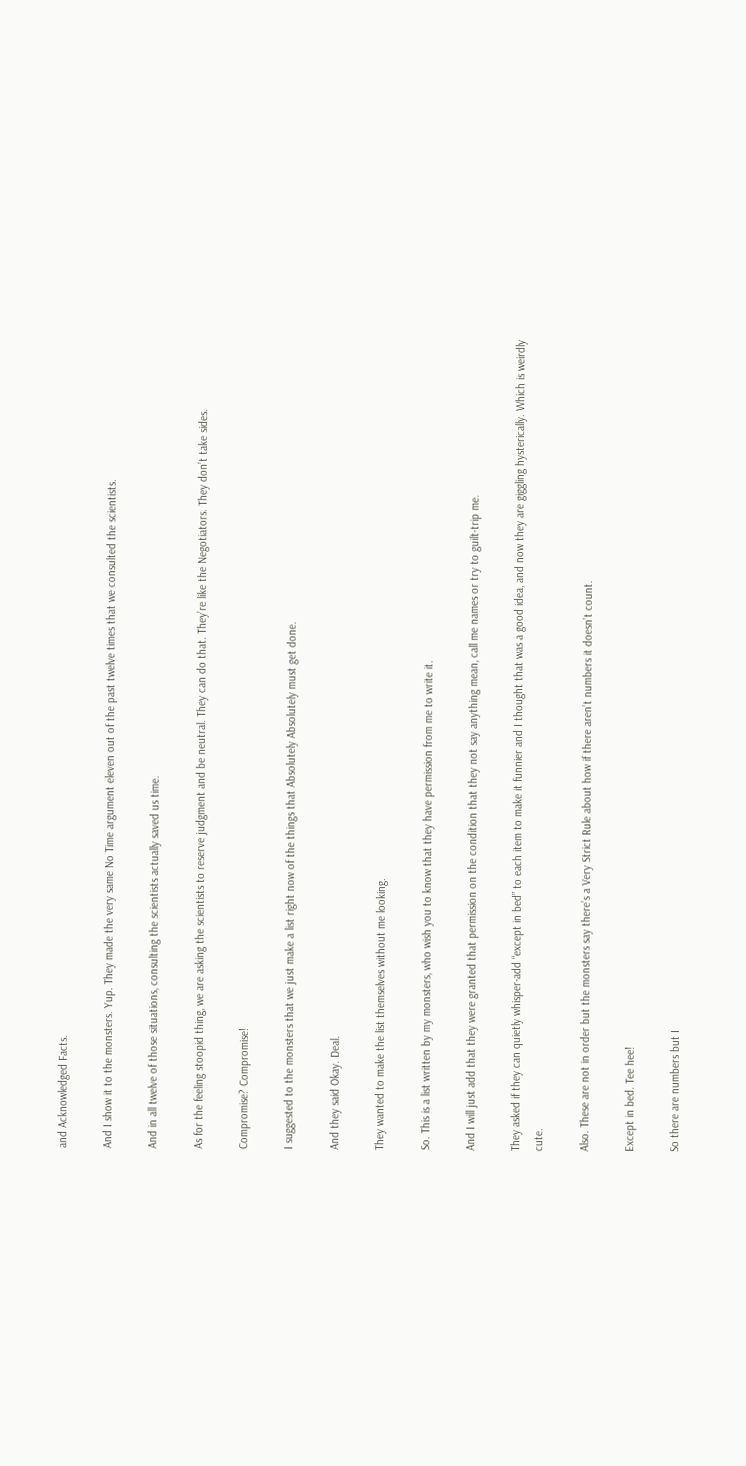and Acknowledged Facts.

And I show it to the monsters. Yup. They made the very same No Time argument eleven out of the past twelve times that we consulted the scientists.

And in all twelve of those situations, consulting the scientists actually saved us time.

As for the feeling stoopid thing, we are asking the scientists to reserve judgment and be neutral. They can do that. They’re like the Negotiators. They don’t take sides.

Compromise? Compromise!

I suggested to the monsters that we just make a list right now of the things that Absolutely Absolutely must get done.

And they said Okay. Deal.

They wanted to make the list themselves without me looking.

So. This is a list written by my monsters, who wish you to know that they have permission from me to write it.

And I will just add that they were granted that permission on the condition that they not say anything mean, call me names or try to guilt-trip me.

They asked if they can quietly whisper-add “except in bed” to each item to make it funnier and I thought that was a good idea, and now they are giggling hysterically. Which is weirdly cute.

Also. These are not in order but the monsters say there’s a Very Strict Rule about how if there aren’t numbers it doesn’t count.

Except in bed. Tee hee!

So there are numbers but I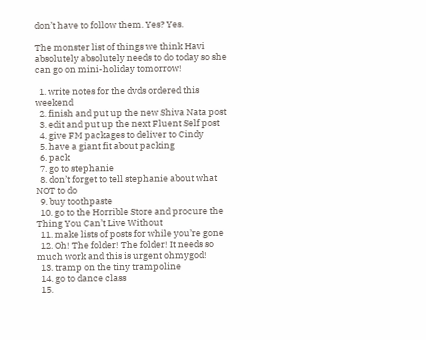don’t have to follow them. Yes? Yes.

The monster list of things we think Havi absolutely absolutely needs to do today so she can go on mini-holiday tomorrow!

  1. write notes for the dvds ordered this weekend
  2. finish and put up the new Shiva Nata post
  3. edit and put up the next Fluent Self post
  4. give FM packages to deliver to Cindy
  5. have a giant fit about packing
  6. pack
  7. go to stephanie
  8. don’t forget to tell stephanie about what NOT to do
  9. buy toothpaste
  10. go to the Horrible Store and procure the Thing You Can’t Live Without
  11. make lists of posts for while you’re gone
  12. Oh! The folder! The folder! It needs so much work and this is urgent ohmygod!
  13. tramp on the tiny trampoline
  14. go to dance class
  15.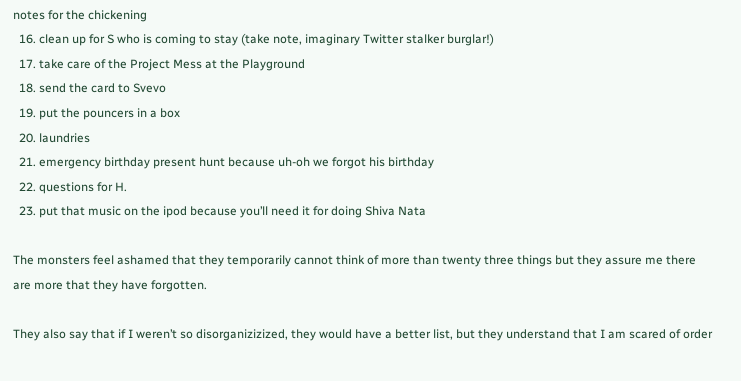notes for the chickening
  16. clean up for S who is coming to stay (take note, imaginary Twitter stalker burglar!)
  17. take care of the Project Mess at the Playground
  18. send the card to Svevo
  19. put the pouncers in a box
  20. laundries
  21. emergency birthday present hunt because uh-oh we forgot his birthday
  22. questions for H.
  23. put that music on the ipod because you’ll need it for doing Shiva Nata

The monsters feel ashamed that they temporarily cannot think of more than twenty three things but they assure me there are more that they have forgotten.

They also say that if I weren’t so disorganizizized, they would have a better list, but they understand that I am scared of order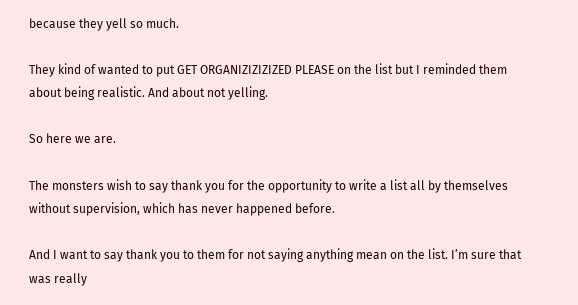because they yell so much.

They kind of wanted to put GET ORGANIZIZIZIZED PLEASE on the list but I reminded them about being realistic. And about not yelling.

So here we are.

The monsters wish to say thank you for the opportunity to write a list all by themselves without supervision, which has never happened before.

And I want to say thank you to them for not saying anything mean on the list. I’m sure that was really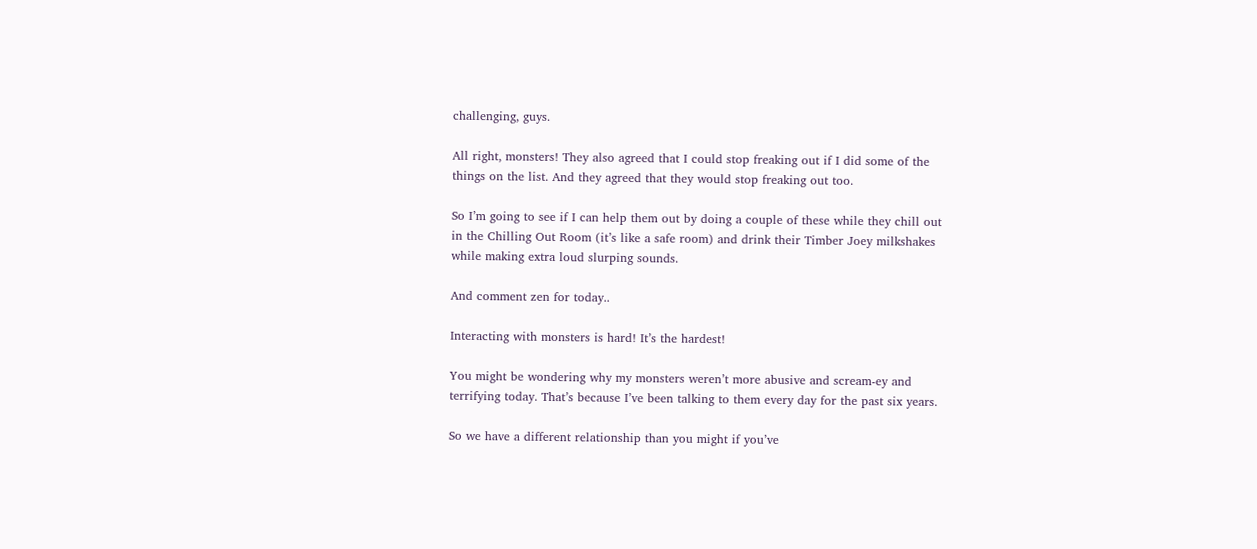challenging, guys.

All right, monsters! They also agreed that I could stop freaking out if I did some of the things on the list. And they agreed that they would stop freaking out too.

So I’m going to see if I can help them out by doing a couple of these while they chill out in the Chilling Out Room (it’s like a safe room) and drink their Timber Joey milkshakes while making extra loud slurping sounds.

And comment zen for today..

Interacting with monsters is hard! It’s the hardest!

You might be wondering why my monsters weren’t more abusive and scream-ey and terrifying today. That’s because I’ve been talking to them every day for the past six years.

So we have a different relationship than you might if you’ve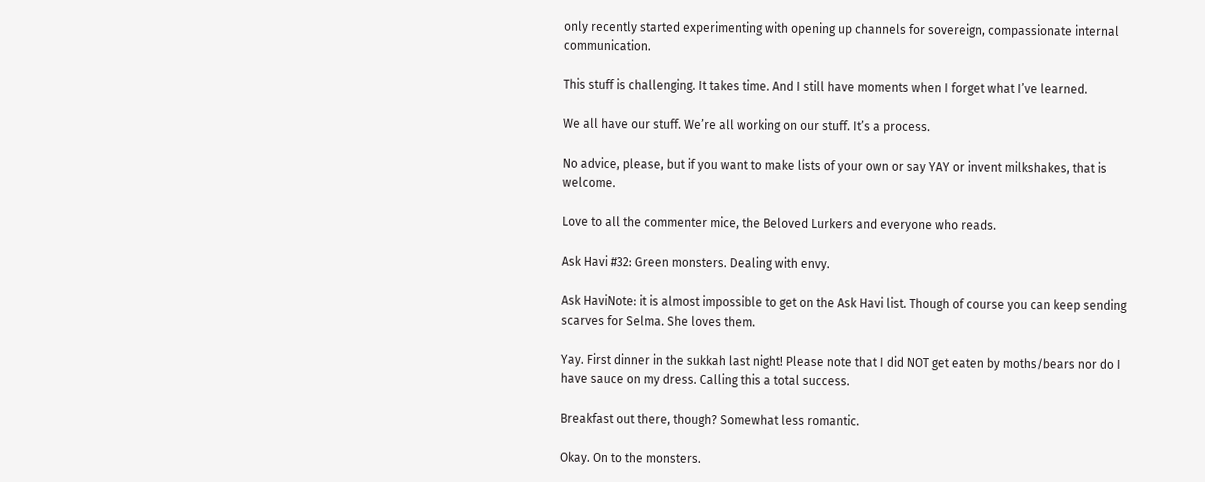only recently started experimenting with opening up channels for sovereign, compassionate internal communication.

This stuff is challenging. It takes time. And I still have moments when I forget what I’ve learned.

We all have our stuff. We’re all working on our stuff. It’s a process.

No advice, please, but if you want to make lists of your own or say YAY or invent milkshakes, that is welcome.

Love to all the commenter mice, the Beloved Lurkers and everyone who reads.

Ask Havi #32: Green monsters. Dealing with envy.

Ask HaviNote: it is almost impossible to get on the Ask Havi list. Though of course you can keep sending scarves for Selma. She loves them.

Yay. First dinner in the sukkah last night! Please note that I did NOT get eaten by moths/bears nor do I have sauce on my dress. Calling this a total success.

Breakfast out there, though? Somewhat less romantic.

Okay. On to the monsters.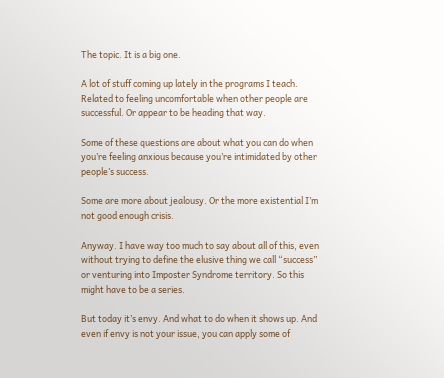The topic. It is a big one.

A lot of stuff coming up lately in the programs I teach. Related to feeling uncomfortable when other people are successful. Or appear to be heading that way.

Some of these questions are about what you can do when you’re feeling anxious because you’re intimidated by other people’s success.

Some are more about jealousy. Or the more existential I’m not good enough crisis.

Anyway. I have way too much to say about all of this, even without trying to define the elusive thing we call “success” or venturing into Imposter Syndrome territory. So this might have to be a series.

But today it’s envy. And what to do when it shows up. And even if envy is not your issue, you can apply some of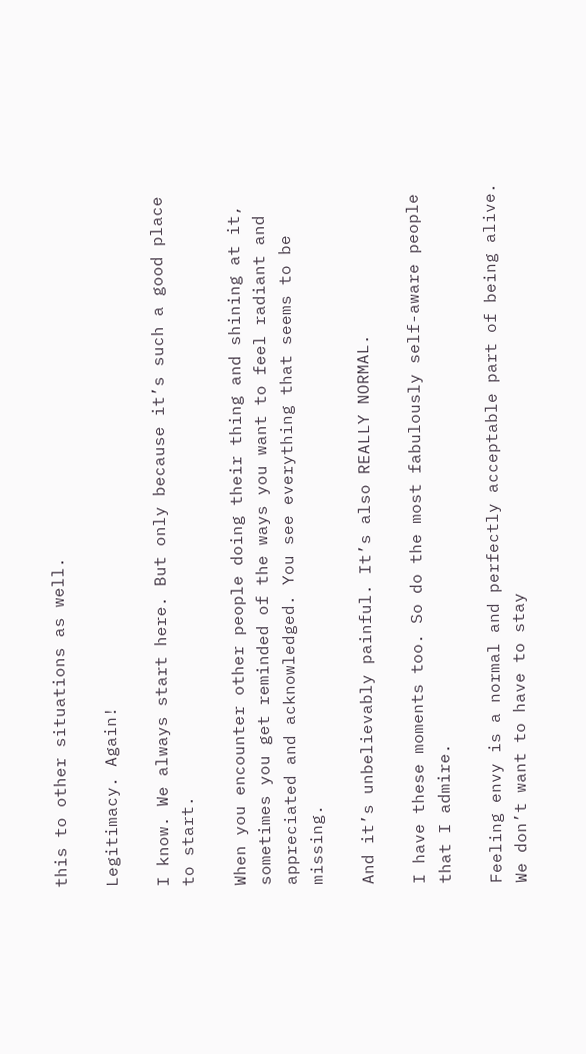this to other situations as well.

Legitimacy. Again!

I know. We always start here. But only because it’s such a good place to start.

When you encounter other people doing their thing and shining at it, sometimes you get reminded of the ways you want to feel radiant and appreciated and acknowledged. You see everything that seems to be missing.

And it’s unbelievably painful. It’s also REALLY NORMAL.

I have these moments too. So do the most fabulously self-aware people that I admire.

Feeling envy is a normal and perfectly acceptable part of being alive. We don’t want to have to stay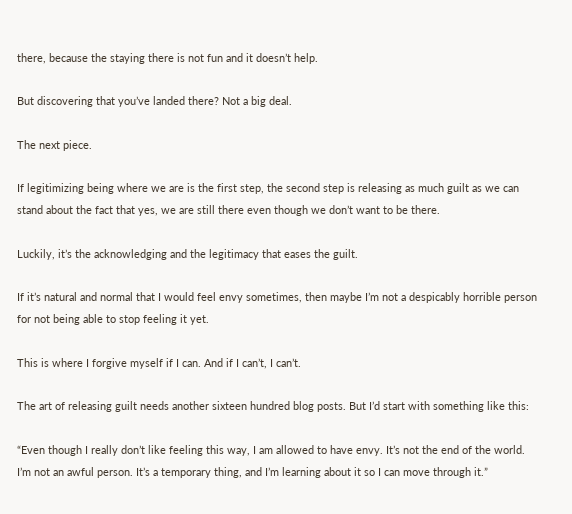there, because the staying there is not fun and it doesn’t help.

But discovering that you’ve landed there? Not a big deal.

The next piece.

If legitimizing being where we are is the first step, the second step is releasing as much guilt as we can stand about the fact that yes, we are still there even though we don’t want to be there.

Luckily, it’s the acknowledging and the legitimacy that eases the guilt.

If it’s natural and normal that I would feel envy sometimes, then maybe I’m not a despicably horrible person for not being able to stop feeling it yet.

This is where I forgive myself if I can. And if I can’t, I can’t.

The art of releasing guilt needs another sixteen hundred blog posts. But I’d start with something like this:

“Even though I really don’t like feeling this way, I am allowed to have envy. It’s not the end of the world. I’m not an awful person. It’s a temporary thing, and I’m learning about it so I can move through it.”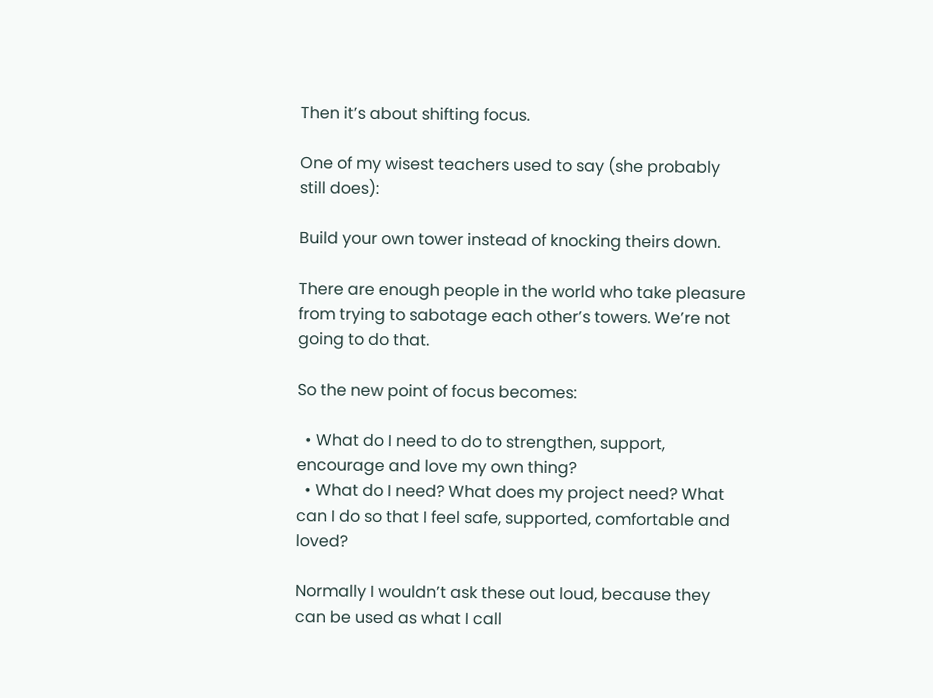Then it’s about shifting focus.

One of my wisest teachers used to say (she probably still does):

Build your own tower instead of knocking theirs down.

There are enough people in the world who take pleasure from trying to sabotage each other’s towers. We’re not going to do that.

So the new point of focus becomes:

  • What do I need to do to strengthen, support, encourage and love my own thing?
  • What do I need? What does my project need? What can I do so that I feel safe, supported, comfortable and loved?

Normally I wouldn’t ask these out loud, because they can be used as what I call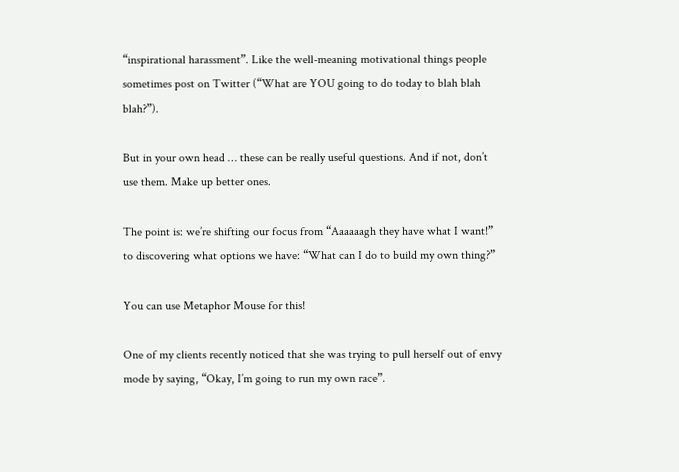“inspirational harassment”. Like the well-meaning motivational things people sometimes post on Twitter (“What are YOU going to do today to blah blah blah?”).

But in your own head … these can be really useful questions. And if not, don’t use them. Make up better ones.

The point is: we’re shifting our focus from “Aaaaaagh they have what I want!” to discovering what options we have: “What can I do to build my own thing?”

You can use Metaphor Mouse for this!

One of my clients recently noticed that she was trying to pull herself out of envy mode by saying, “Okay, I’m going to run my own race”.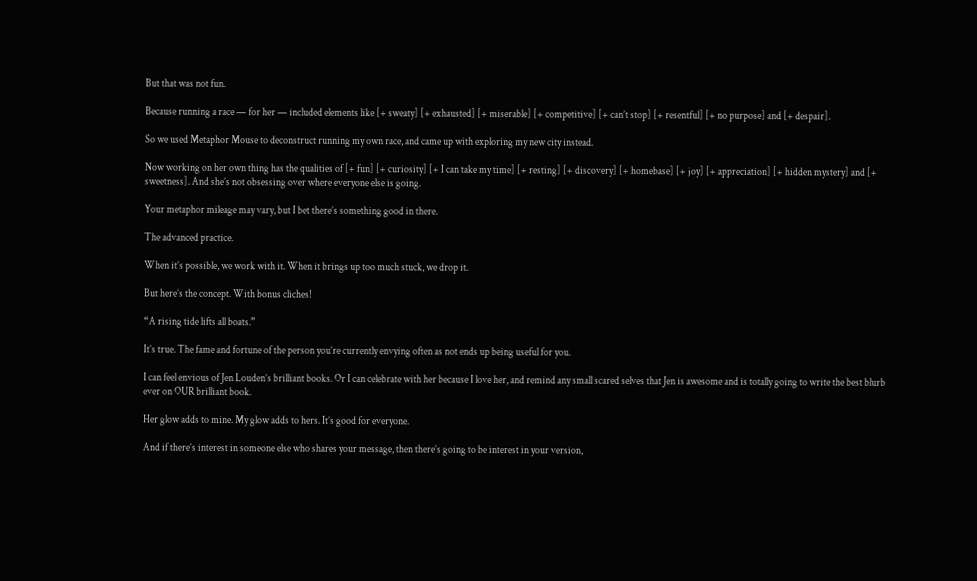But that was not fun.

Because running a race — for her — included elements like [+ sweaty] [+ exhausted] [+ miserable] [+ competitive] [+ can’t stop] [+ resentful] [+ no purpose] and [+ despair].

So we used Metaphor Mouse to deconstruct running my own race, and came up with exploring my new city instead.

Now working on her own thing has the qualities of [+ fun] [+ curiosity] [+ I can take my time] [+ resting] [+ discovery] [+ homebase] [+ joy] [+ appreciation] [+ hidden mystery] and [+ sweetness]. And she’s not obsessing over where everyone else is going.

Your metaphor mileage may vary, but I bet there’s something good in there.

The advanced practice.

When it’s possible, we work with it. When it brings up too much stuck, we drop it.

But here’s the concept. With bonus cliches!

“A rising tide lifts all boats.”

It’s true. The fame and fortune of the person you’re currently envying often as not ends up being useful for you.

I can feel envious of Jen Louden’s brilliant books. Or I can celebrate with her because I love her, and remind any small scared selves that Jen is awesome and is totally going to write the best blurb ever on OUR brilliant book.

Her glow adds to mine. My glow adds to hers. It’s good for everyone.

And if there’s interest in someone else who shares your message, then there’s going to be interest in your version,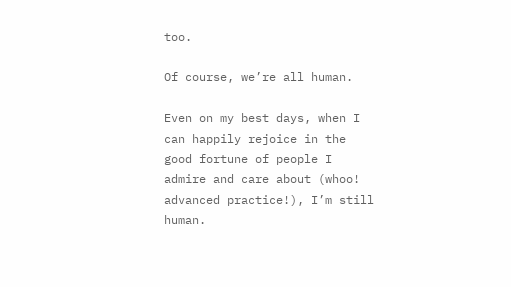too.

Of course, we’re all human.

Even on my best days, when I can happily rejoice in the good fortune of people I admire and care about (whoo! advanced practice!), I’m still human.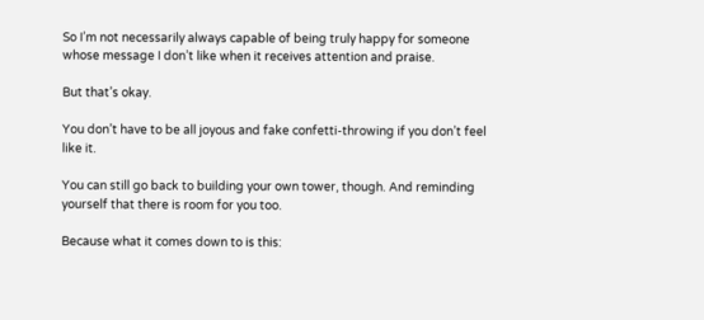So I’m not necessarily always capable of being truly happy for someone whose message I don’t like when it receives attention and praise.

But that’s okay.

You don’t have to be all joyous and fake confetti-throwing if you don’t feel like it.

You can still go back to building your own tower, though. And reminding yourself that there is room for you too.

Because what it comes down to is this: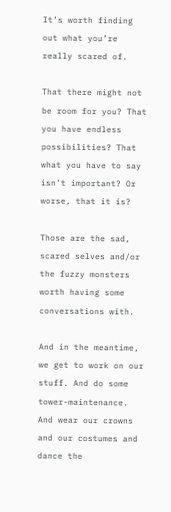It’s worth finding out what you’re really scared of.

That there might not be room for you? That you have endless possibilities? That what you have to say isn’t important? Or worse, that it is?

Those are the sad, scared selves and/or the fuzzy monsters worth having some conversations with.

And in the meantime, we get to work on our stuff. And do some tower-maintenance. And wear our crowns and our costumes and dance the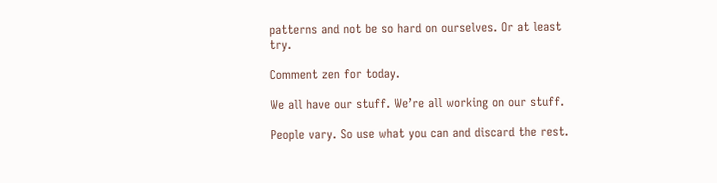patterns and not be so hard on ourselves. Or at least try.

Comment zen for today.

We all have our stuff. We’re all working on our stuff.

People vary. So use what you can and discard the rest.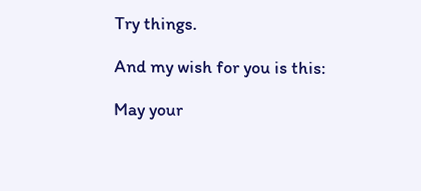Try things.

And my wish for you is this:

May your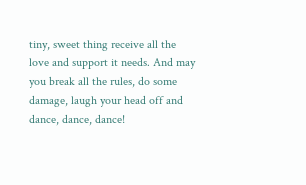tiny, sweet thing receive all the love and support it needs. And may you break all the rules, do some damage, laugh your head off and dance, dance, dance!